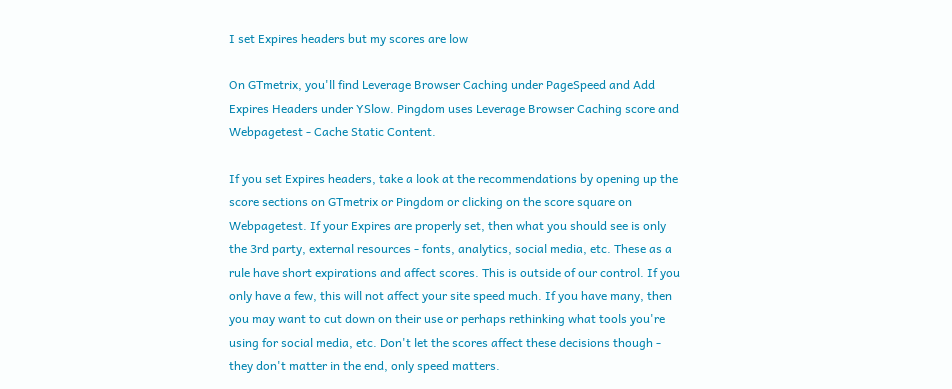I set Expires headers but my scores are low

On GTmetrix, you'll find Leverage Browser Caching under PageSpeed and Add Expires Headers under YSlow. Pingdom uses Leverage Browser Caching score and Webpagetest - Cache Static Content.

If you set Expires headers, take a look at the recommendations by opening up the score sections on GTmetrix or Pingdom or clicking on the score square on Webpagetest. If your Expires are properly set, then what you should see is only the 3rd party, external resources - fonts, analytics, social media, etc. These as a rule have short expirations and affect scores. This is outside of our control. If you only have a few, this will not affect your site speed much. If you have many, then you may want to cut down on their use or perhaps rethinking what tools you're using for social media, etc. Don't let the scores affect these decisions though - they don't matter in the end, only speed matters.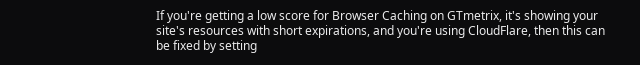If you're getting a low score for Browser Caching on GTmetrix, it's showing your site's resources with short expirations, and you're using CloudFlare, then this can be fixed by setting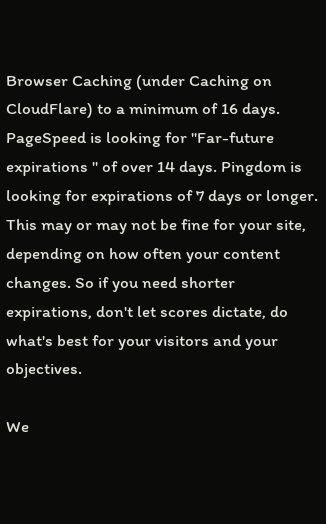Browser Caching (under Caching on CloudFlare) to a minimum of 16 days. PageSpeed is looking for "Far-future expirations " of over 14 days. Pingdom is looking for expirations of 7 days or longer. This may or may not be fine for your site, depending on how often your content changes. So if you need shorter expirations, don't let scores dictate, do what's best for your visitors and your objectives.

We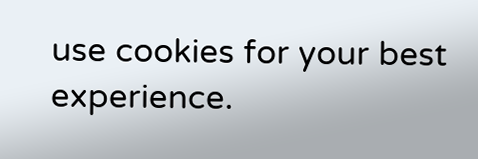use cookies for your best experience.